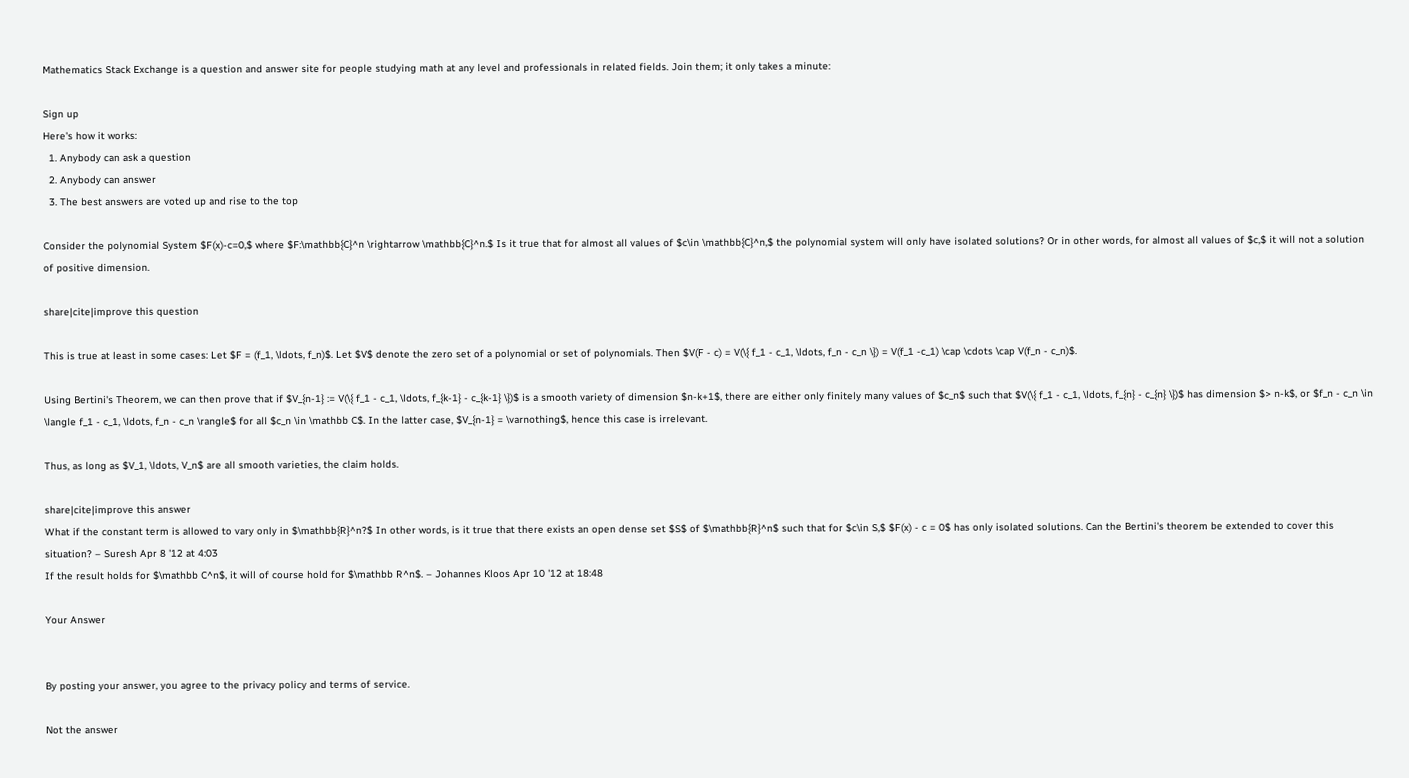Mathematics Stack Exchange is a question and answer site for people studying math at any level and professionals in related fields. Join them; it only takes a minute:

Sign up
Here's how it works:
  1. Anybody can ask a question
  2. Anybody can answer
  3. The best answers are voted up and rise to the top

Consider the polynomial System $F(x)-c=0,$ where $F:\mathbb{C}^n \rightarrow \mathbb{C}^n.$ Is it true that for almost all values of $c\in \mathbb{C}^n,$ the polynomial system will only have isolated solutions? Or in other words, for almost all values of $c,$ it will not a solution of positive dimension.

share|cite|improve this question

This is true at least in some cases: Let $F = (f_1, \ldots, f_n)$. Let $V$ denote the zero set of a polynomial or set of polynomials. Then $V(F - c) = V(\{ f_1 - c_1, \ldots, f_n - c_n \}) = V(f_1 -c_1) \cap \cdots \cap V(f_n - c_n)$.

Using Bertini's Theorem, we can then prove that if $V_{n-1} := V(\{ f_1 - c_1, \ldots, f_{k-1} - c_{k-1} \})$ is a smooth variety of dimension $n-k+1$, there are either only finitely many values of $c_n$ such that $V(\{ f_1 - c_1, \ldots, f_{n} - c_{n} \})$ has dimension $> n-k$, or $f_n - c_n \in \langle f_1 - c_1, \ldots, f_n - c_n \rangle$ for all $c_n \in \mathbb C$. In the latter case, $V_{n-1} = \varnothing$, hence this case is irrelevant.

Thus, as long as $V_1, \ldots, V_n$ are all smooth varieties, the claim holds.

share|cite|improve this answer
What if the constant term is allowed to vary only in $\mathbb{R}^n?$ In other words, is it true that there exists an open dense set $S$ of $\mathbb{R}^n$ such that for $c\in S,$ $F(x) - c = 0$ has only isolated solutions. Can the Bertini's theorem be extended to cover this situation? – Suresh Apr 8 '12 at 4:03
If the result holds for $\mathbb C^n$, it will of course hold for $\mathbb R^n$. – Johannes Kloos Apr 10 '12 at 18:48

Your Answer


By posting your answer, you agree to the privacy policy and terms of service.

Not the answer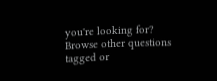you're looking for? Browse other questions tagged or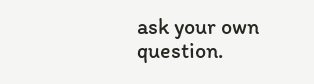ask your own question.